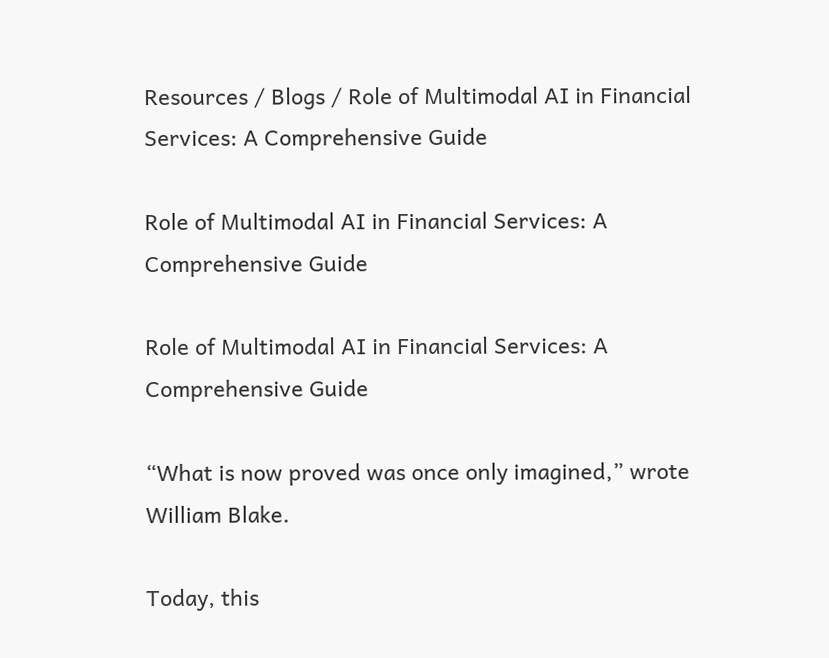Resources / Blogs / Role of Multimodal AI in Financial Services: A Comprehensive Guide

Role of Multimodal AI in Financial Services: A Comprehensive Guide

Role of Multimodal AI in Financial Services: A Comprehensive Guide

“What is now proved was once only imagined,” wrote William Blake.

Today, this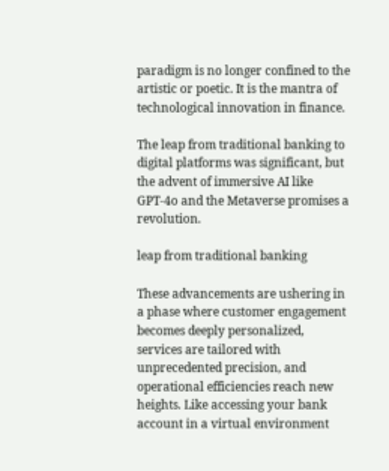paradigm is no longer confined to the artistic or poetic. It is the mantra of technological innovation in finance.

The leap from traditional banking to digital platforms was significant, but the advent of immersive AI like GPT-4o and the Metaverse promises a revolution.

leap from traditional banking

These advancements are ushering in a phase where customer engagement becomes deeply personalized, services are tailored with unprecedented precision, and operational efficiencies reach new heights. Like accessing your bank account in a virtual environment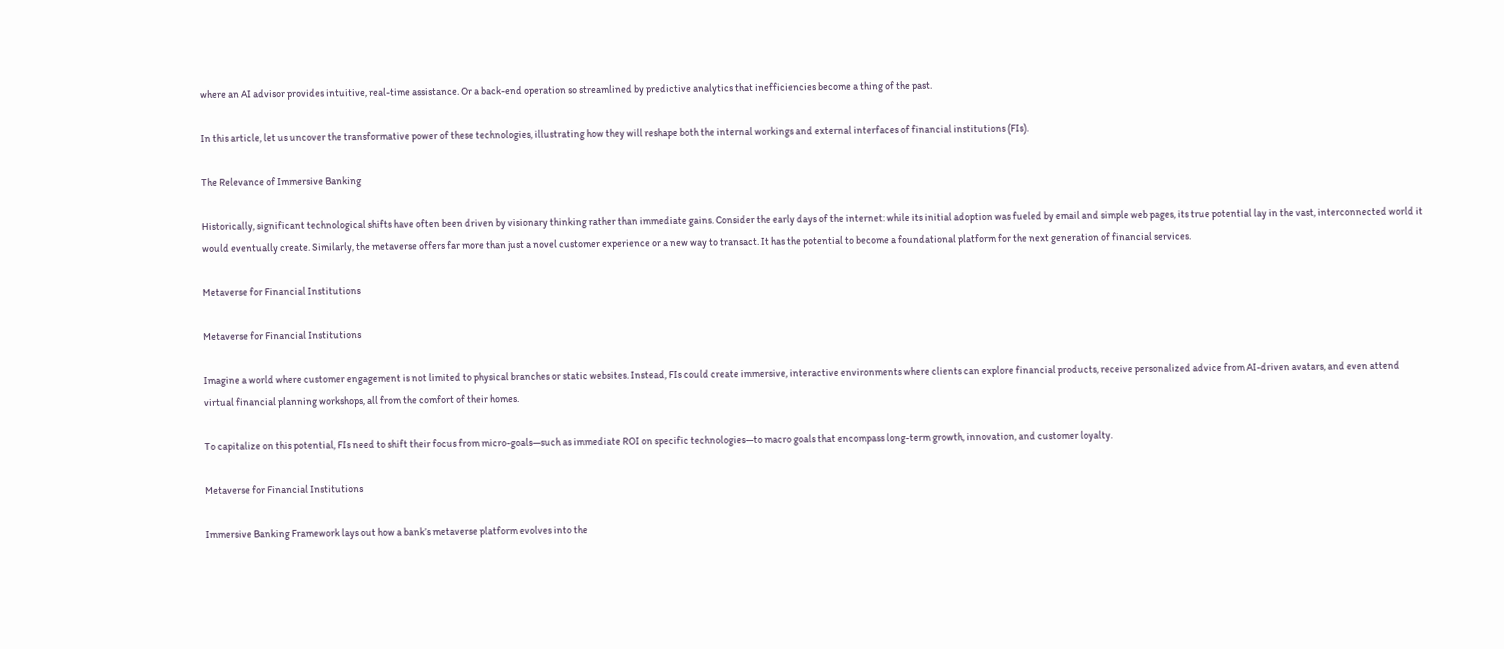where an AI advisor provides intuitive, real-time assistance. Or a back-end operation so streamlined by predictive analytics that inefficiencies become a thing of the past.

In this article, let us uncover the transformative power of these technologies, illustrating how they will reshape both the internal workings and external interfaces of financial institutions (FIs).

The Relevance of Immersive Banking

Historically, significant technological shifts have often been driven by visionary thinking rather than immediate gains. Consider the early days of the internet: while its initial adoption was fueled by email and simple web pages, its true potential lay in the vast, interconnected world it would eventually create. Similarly, the metaverse offers far more than just a novel customer experience or a new way to transact. It has the potential to become a foundational platform for the next generation of financial services.

Metaverse for Financial Institutions

Metaverse for Financial Institutions

Imagine a world where customer engagement is not limited to physical branches or static websites. Instead, FIs could create immersive, interactive environments where clients can explore financial products, receive personalized advice from AI-driven avatars, and even attend virtual financial planning workshops, all from the comfort of their homes.

To capitalize on this potential, FIs need to shift their focus from micro-goals—such as immediate ROI on specific technologies—to macro goals that encompass long-term growth, innovation, and customer loyalty.

Metaverse for Financial Institutions

Immersive Banking Framework lays out how a bank’s metaverse platform evolves into the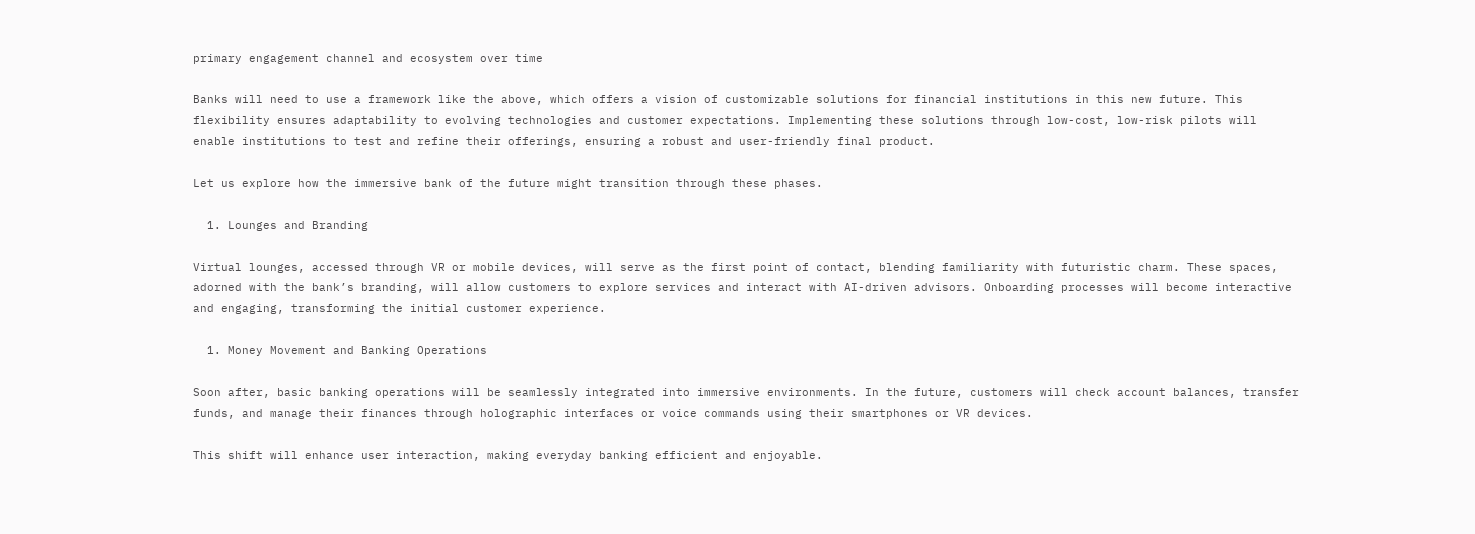primary engagement channel and ecosystem over time

Banks will need to use a framework like the above, which offers a vision of customizable solutions for financial institutions in this new future. This flexibility ensures adaptability to evolving technologies and customer expectations. Implementing these solutions through low-cost, low-risk pilots will enable institutions to test and refine their offerings, ensuring a robust and user-friendly final product.

Let us explore how the immersive bank of the future might transition through these phases.

  1. Lounges and Branding

Virtual lounges, accessed through VR or mobile devices, will serve as the first point of contact, blending familiarity with futuristic charm. These spaces, adorned with the bank’s branding, will allow customers to explore services and interact with AI-driven advisors. Onboarding processes will become interactive and engaging, transforming the initial customer experience.

  1. Money Movement and Banking Operations

Soon after, basic banking operations will be seamlessly integrated into immersive environments. In the future, customers will check account balances, transfer funds, and manage their finances through holographic interfaces or voice commands using their smartphones or VR devices.

This shift will enhance user interaction, making everyday banking efficient and enjoyable.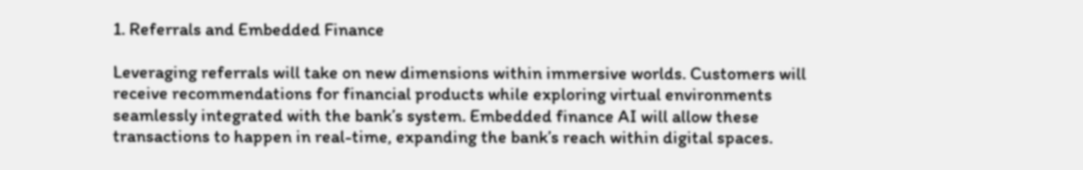1. Referrals and Embedded Finance

Leveraging referrals will take on new dimensions within immersive worlds. Customers will receive recommendations for financial products while exploring virtual environments seamlessly integrated with the bank’s system. Embedded finance AI will allow these transactions to happen in real-time, expanding the bank’s reach within digital spaces.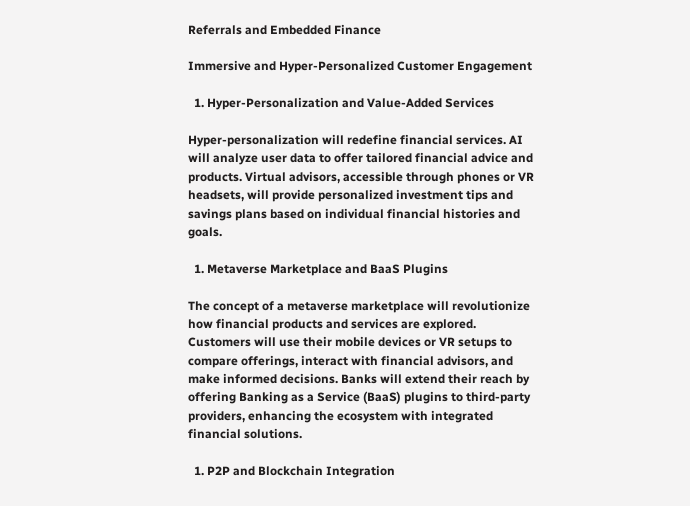Referrals and Embedded Finance

Immersive and Hyper-Personalized Customer Engagement

  1. Hyper-Personalization and Value-Added Services

Hyper-personalization will redefine financial services. AI will analyze user data to offer tailored financial advice and products. Virtual advisors, accessible through phones or VR headsets, will provide personalized investment tips and savings plans based on individual financial histories and goals.

  1. Metaverse Marketplace and BaaS Plugins

The concept of a metaverse marketplace will revolutionize how financial products and services are explored. Customers will use their mobile devices or VR setups to compare offerings, interact with financial advisors, and make informed decisions. Banks will extend their reach by offering Banking as a Service (BaaS) plugins to third-party providers, enhancing the ecosystem with integrated financial solutions.

  1. P2P and Blockchain Integration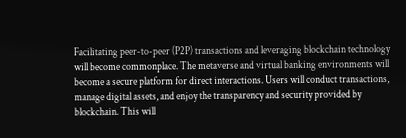Facilitating peer-to-peer (P2P) transactions and leveraging blockchain technology will become commonplace. The metaverse and virtual banking environments will become a secure platform for direct interactions. Users will conduct transactions, manage digital assets, and enjoy the transparency and security provided by blockchain. This will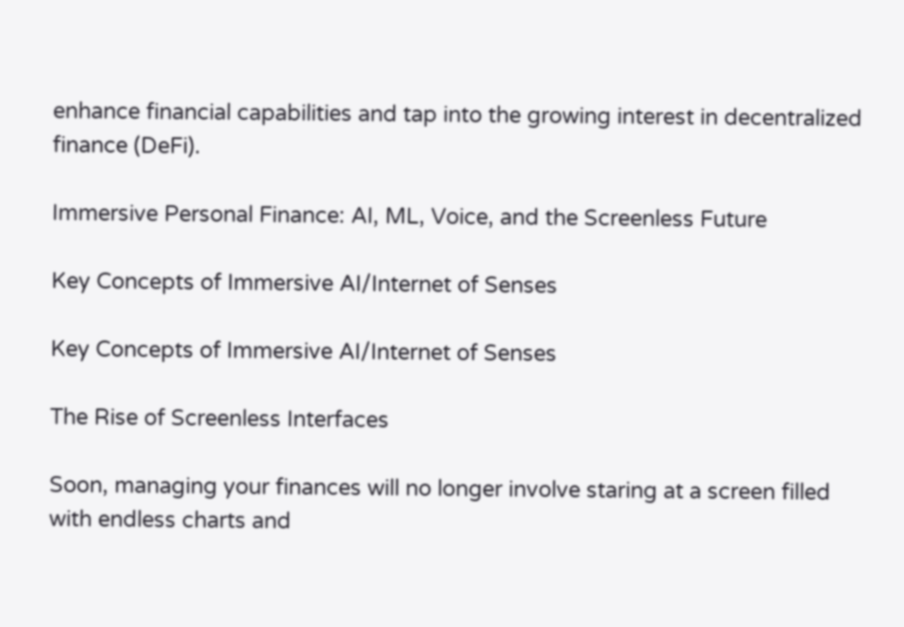enhance financial capabilities and tap into the growing interest in decentralized finance (DeFi).

Immersive Personal Finance: AI, ML, Voice, and the Screenless Future

Key Concepts of Immersive AI/Internet of Senses

Key Concepts of Immersive AI/Internet of Senses

The Rise of Screenless Interfaces

Soon, managing your finances will no longer involve staring at a screen filled with endless charts and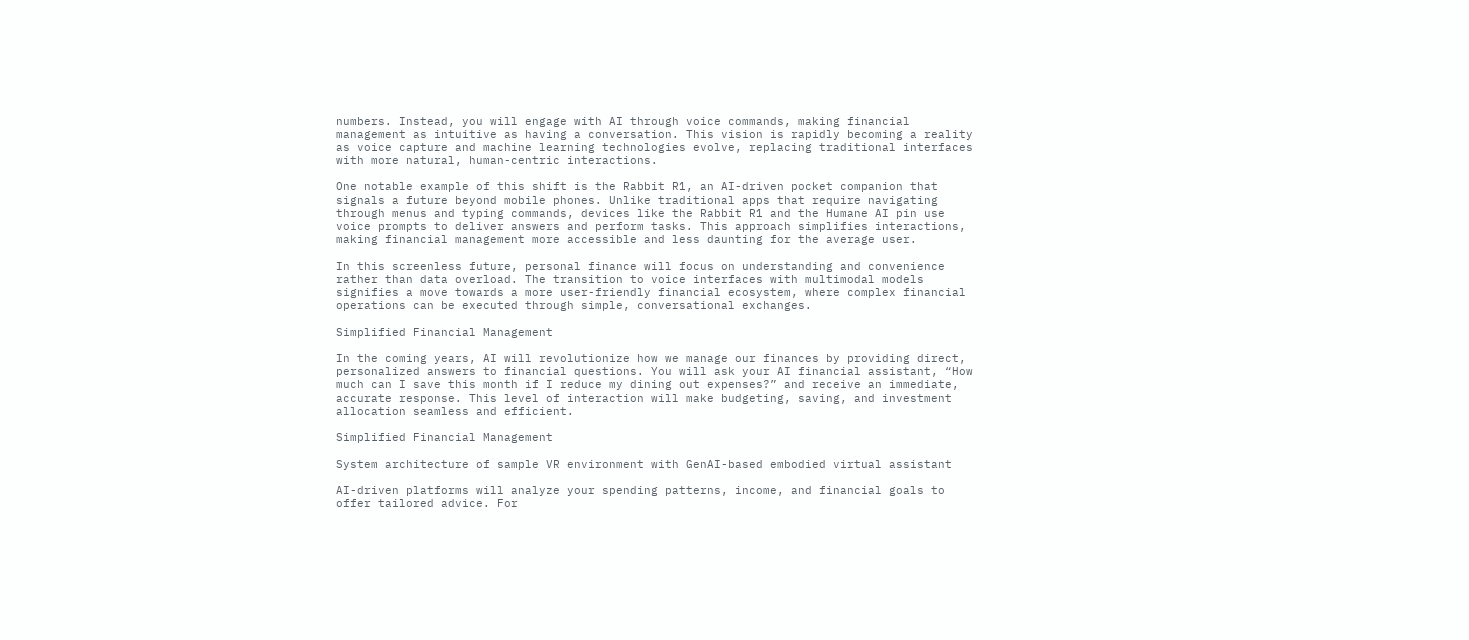numbers. Instead, you will engage with AI through voice commands, making financial management as intuitive as having a conversation. This vision is rapidly becoming a reality as voice capture and machine learning technologies evolve, replacing traditional interfaces with more natural, human-centric interactions.

One notable example of this shift is the Rabbit R1, an AI-driven pocket companion that signals a future beyond mobile phones. Unlike traditional apps that require navigating through menus and typing commands, devices like the Rabbit R1 and the Humane AI pin use voice prompts to deliver answers and perform tasks. This approach simplifies interactions, making financial management more accessible and less daunting for the average user.

In this screenless future, personal finance will focus on understanding and convenience rather than data overload. The transition to voice interfaces with multimodal models signifies a move towards a more user-friendly financial ecosystem, where complex financial operations can be executed through simple, conversational exchanges.

Simplified Financial Management

In the coming years, AI will revolutionize how we manage our finances by providing direct, personalized answers to financial questions. You will ask your AI financial assistant, “How much can I save this month if I reduce my dining out expenses?” and receive an immediate, accurate response. This level of interaction will make budgeting, saving, and investment allocation seamless and efficient.

Simplified Financial Management

System architecture of sample VR environment with GenAI-based embodied virtual assistant

AI-driven platforms will analyze your spending patterns, income, and financial goals to offer tailored advice. For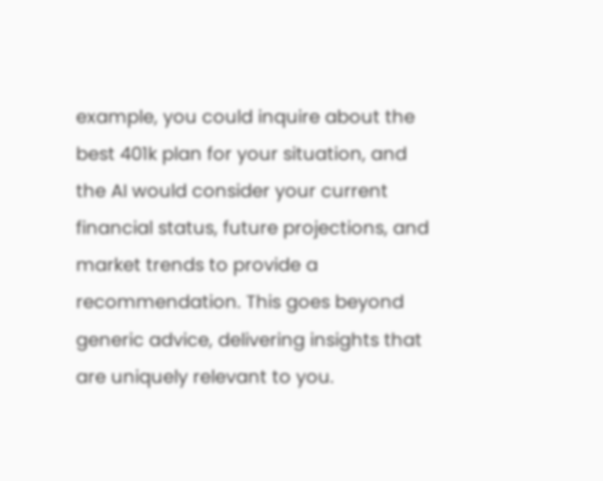example, you could inquire about the best 401k plan for your situation, and the AI would consider your current financial status, future projections, and market trends to provide a recommendation. This goes beyond generic advice, delivering insights that are uniquely relevant to you.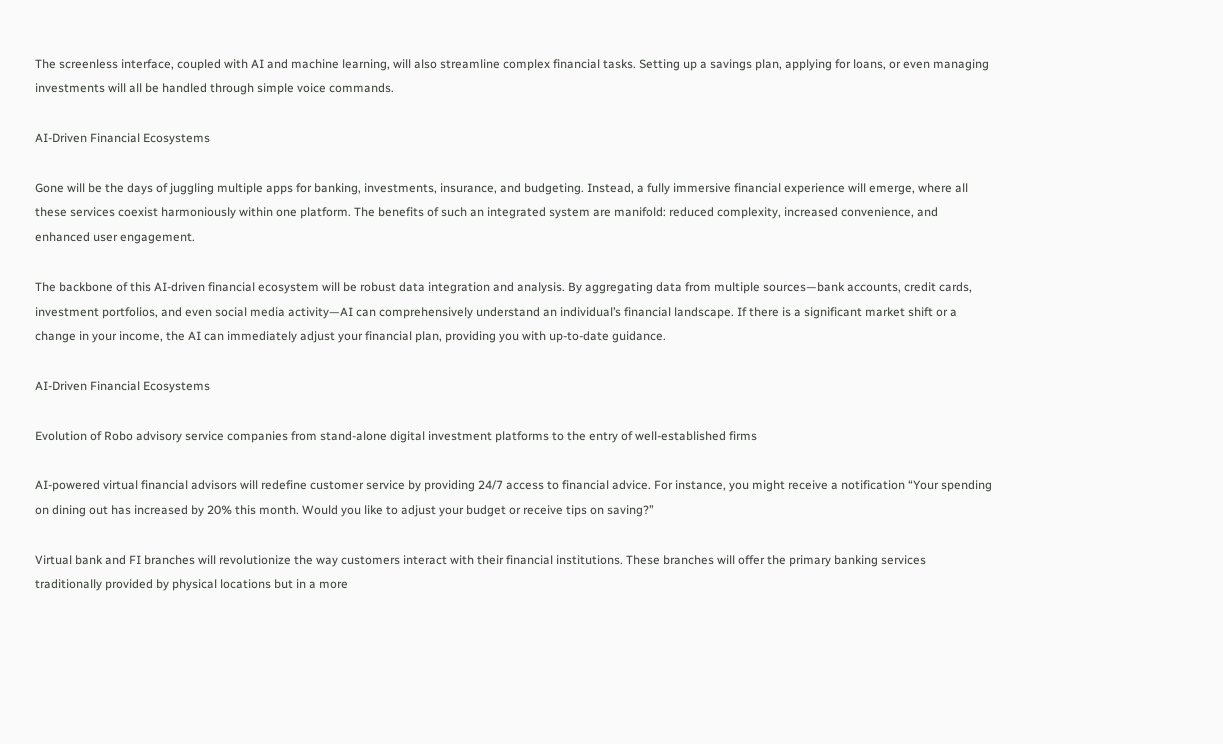The screenless interface, coupled with AI and machine learning, will also streamline complex financial tasks. Setting up a savings plan, applying for loans, or even managing investments will all be handled through simple voice commands.

AI-Driven Financial Ecosystems

Gone will be the days of juggling multiple apps for banking, investments, insurance, and budgeting. Instead, a fully immersive financial experience will emerge, where all these services coexist harmoniously within one platform. The benefits of such an integrated system are manifold: reduced complexity, increased convenience, and enhanced user engagement.

The backbone of this AI-driven financial ecosystem will be robust data integration and analysis. By aggregating data from multiple sources—bank accounts, credit cards, investment portfolios, and even social media activity—AI can comprehensively understand an individual’s financial landscape. If there is a significant market shift or a change in your income, the AI can immediately adjust your financial plan, providing you with up-to-date guidance.

AI-Driven Financial Ecosystems

Evolution of Robo advisory service companies from stand-alone digital investment platforms to the entry of well-established firms

AI-powered virtual financial advisors will redefine customer service by providing 24/7 access to financial advice. For instance, you might receive a notification “Your spending on dining out has increased by 20% this month. Would you like to adjust your budget or receive tips on saving?”

Virtual bank and FI branches will revolutionize the way customers interact with their financial institutions. These branches will offer the primary banking services traditionally provided by physical locations but in a more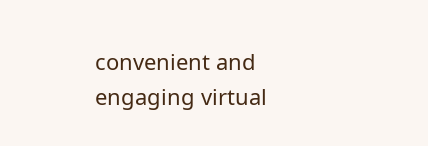convenient and engaging virtual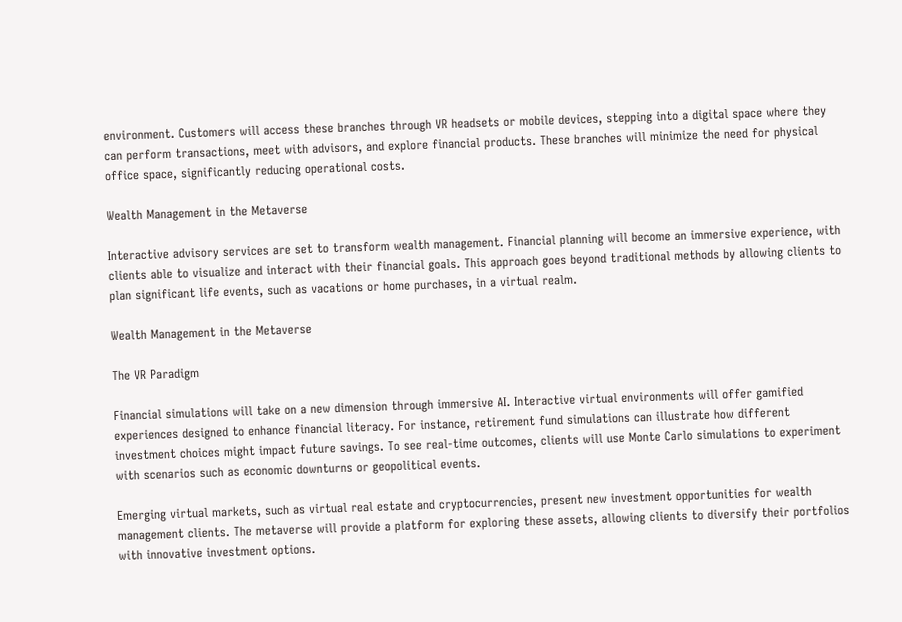environment. Customers will access these branches through VR headsets or mobile devices, stepping into a digital space where they can perform transactions, meet with advisors, and explore financial products. These branches will minimize the need for physical office space, significantly reducing operational costs.

Wealth Management in the Metaverse

Interactive advisory services are set to transform wealth management. Financial planning will become an immersive experience, with clients able to visualize and interact with their financial goals. This approach goes beyond traditional methods by allowing clients to plan significant life events, such as vacations or home purchases, in a virtual realm.

Wealth Management in the Metaverse

The VR Paradigm

Financial simulations will take on a new dimension through immersive AI. Interactive virtual environments will offer gamified experiences designed to enhance financial literacy. For instance, retirement fund simulations can illustrate how different investment choices might impact future savings. To see real-time outcomes, clients will use Monte Carlo simulations to experiment with scenarios such as economic downturns or geopolitical events.

Emerging virtual markets, such as virtual real estate and cryptocurrencies, present new investment opportunities for wealth management clients. The metaverse will provide a platform for exploring these assets, allowing clients to diversify their portfolios with innovative investment options.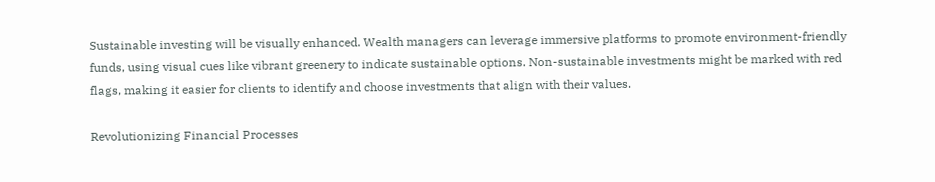Sustainable investing will be visually enhanced. Wealth managers can leverage immersive platforms to promote environment-friendly funds, using visual cues like vibrant greenery to indicate sustainable options. Non-sustainable investments might be marked with red flags, making it easier for clients to identify and choose investments that align with their values.

Revolutionizing Financial Processes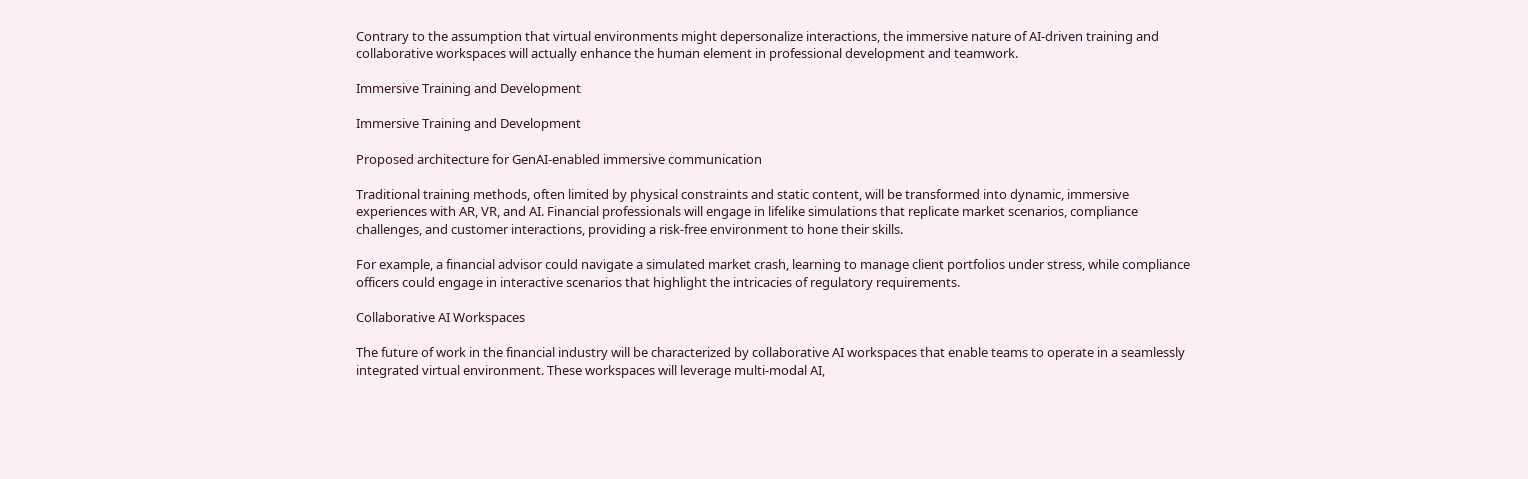Contrary to the assumption that virtual environments might depersonalize interactions, the immersive nature of AI-driven training and collaborative workspaces will actually enhance the human element in professional development and teamwork.

Immersive Training and Development

Immersive Training and Development

Proposed architecture for GenAI-enabled immersive communication

Traditional training methods, often limited by physical constraints and static content, will be transformed into dynamic, immersive experiences with AR, VR, and AI. Financial professionals will engage in lifelike simulations that replicate market scenarios, compliance challenges, and customer interactions, providing a risk-free environment to hone their skills.

For example, a financial advisor could navigate a simulated market crash, learning to manage client portfolios under stress, while compliance officers could engage in interactive scenarios that highlight the intricacies of regulatory requirements.

Collaborative AI Workspaces

The future of work in the financial industry will be characterized by collaborative AI workspaces that enable teams to operate in a seamlessly integrated virtual environment. These workspaces will leverage multi-modal AI,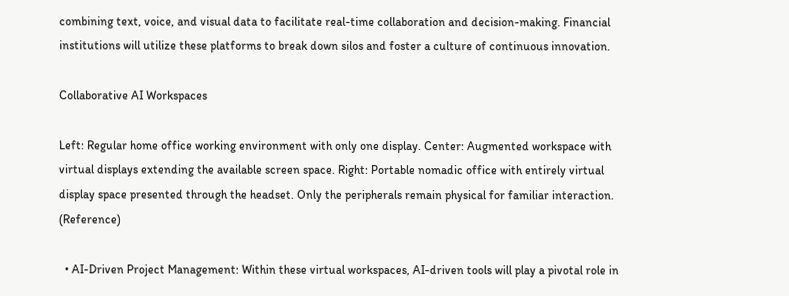combining text, voice, and visual data to facilitate real-time collaboration and decision-making. Financial institutions will utilize these platforms to break down silos and foster a culture of continuous innovation.

Collaborative AI Workspaces

Left: Regular home office working environment with only one display. Center: Augmented workspace with virtual displays extending the available screen space. Right: Portable nomadic office with entirely virtual display space presented through the headset. Only the peripherals remain physical for familiar interaction. (Reference)

  • AI-Driven Project Management: Within these virtual workspaces, AI-driven tools will play a pivotal role in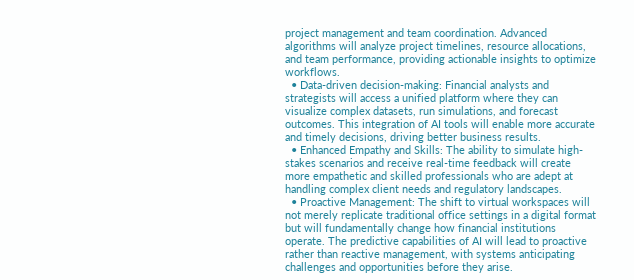project management and team coordination. Advanced algorithms will analyze project timelines, resource allocations, and team performance, providing actionable insights to optimize workflows.
  • Data-driven decision-making: Financial analysts and strategists will access a unified platform where they can visualize complex datasets, run simulations, and forecast outcomes. This integration of AI tools will enable more accurate and timely decisions, driving better business results.
  • Enhanced Empathy and Skills: The ability to simulate high-stakes scenarios and receive real-time feedback will create more empathetic and skilled professionals who are adept at handling complex client needs and regulatory landscapes.
  • Proactive Management: The shift to virtual workspaces will not merely replicate traditional office settings in a digital format but will fundamentally change how financial institutions operate. The predictive capabilities of AI will lead to proactive rather than reactive management, with systems anticipating challenges and opportunities before they arise.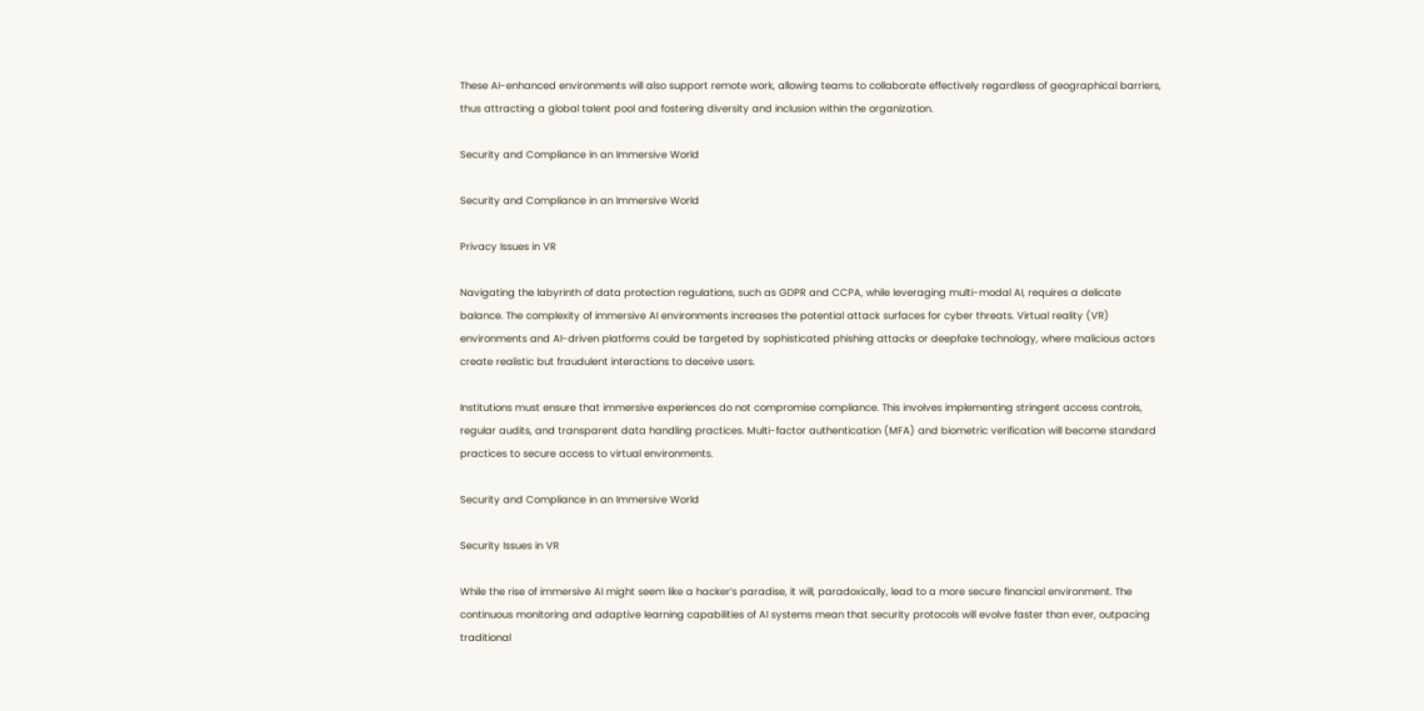These AI-enhanced environments will also support remote work, allowing teams to collaborate effectively regardless of geographical barriers, thus attracting a global talent pool and fostering diversity and inclusion within the organization.

Security and Compliance in an Immersive World

Security and Compliance in an Immersive World

Privacy Issues in VR

Navigating the labyrinth of data protection regulations, such as GDPR and CCPA, while leveraging multi-modal AI, requires a delicate balance. The complexity of immersive AI environments increases the potential attack surfaces for cyber threats. Virtual reality (VR) environments and AI-driven platforms could be targeted by sophisticated phishing attacks or deepfake technology, where malicious actors create realistic but fraudulent interactions to deceive users.

Institutions must ensure that immersive experiences do not compromise compliance. This involves implementing stringent access controls, regular audits, and transparent data handling practices. Multi-factor authentication (MFA) and biometric verification will become standard practices to secure access to virtual environments.

Security and Compliance in an Immersive World

Security Issues in VR

While the rise of immersive AI might seem like a hacker’s paradise, it will, paradoxically, lead to a more secure financial environment. The continuous monitoring and adaptive learning capabilities of AI systems mean that security protocols will evolve faster than ever, outpacing traditional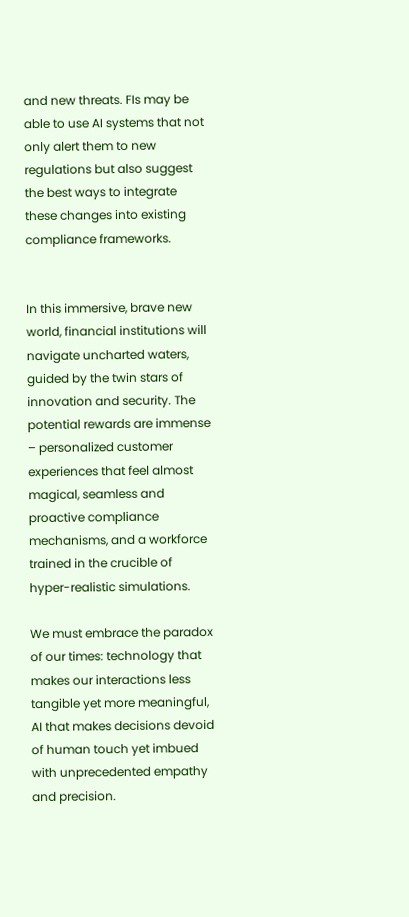and new threats. FIs may be able to use AI systems that not only alert them to new regulations but also suggest the best ways to integrate these changes into existing compliance frameworks.


In this immersive, brave new world, financial institutions will navigate uncharted waters, guided by the twin stars of innovation and security. The potential rewards are immense – personalized customer experiences that feel almost magical, seamless and proactive compliance mechanisms, and a workforce trained in the crucible of hyper-realistic simulations.

We must embrace the paradox of our times: technology that makes our interactions less tangible yet more meaningful, AI that makes decisions devoid of human touch yet imbued with unprecedented empathy and precision.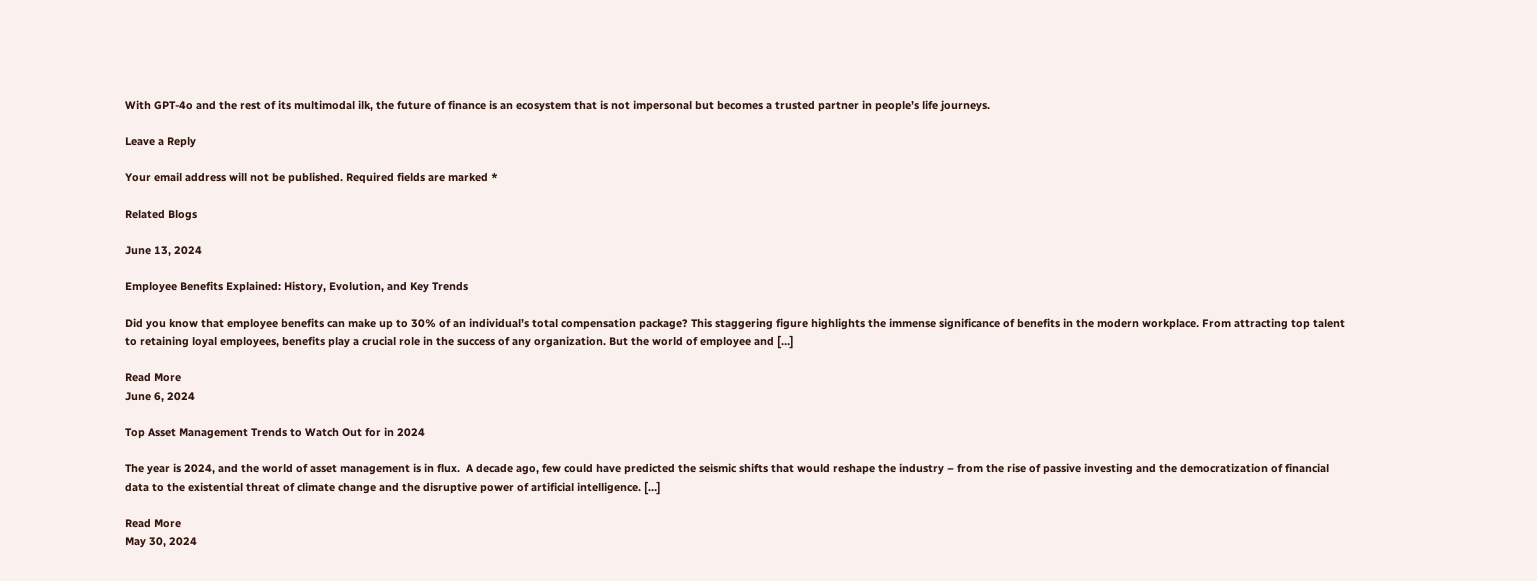With GPT-4o and the rest of its multimodal ilk, the future of finance is an ecosystem that is not impersonal but becomes a trusted partner in people’s life journeys.

Leave a Reply

Your email address will not be published. Required fields are marked *

Related Blogs

June 13, 2024

Employee Benefits Explained: History, Evolution, and Key Trends

Did you know that employee benefits can make up to 30% of an individual’s total compensation package? This staggering figure highlights the immense significance of benefits in the modern workplace. From attracting top talent to retaining loyal employees, benefits play a crucial role in the success of any organization. But the world of employee and […]

Read More
June 6, 2024

Top Asset Management Trends to Watch Out for in 2024

The year is 2024, and the world of asset management is in flux.  A decade ago, few could have predicted the seismic shifts that would reshape the industry – from the rise of passive investing and the democratization of financial data to the existential threat of climate change and the disruptive power of artificial intelligence. […]

Read More
May 30, 2024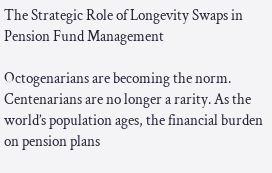The Strategic Role of Longevity Swaps in Pension Fund Management

Octogenarians are becoming the norm. Centenarians are no longer a rarity. As the world’s population ages, the financial burden on pension plans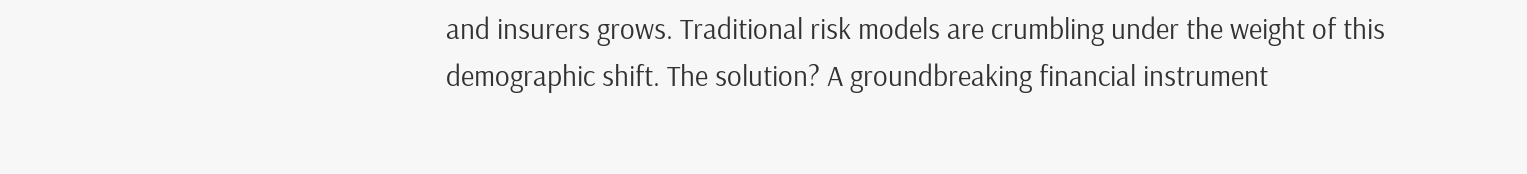and insurers grows. Traditional risk models are crumbling under the weight of this demographic shift. The solution? A groundbreaking financial instrument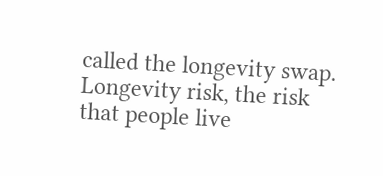called the longevity swap. Longevity risk, the risk that people live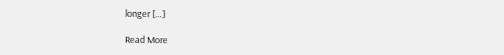longer […]

Read More